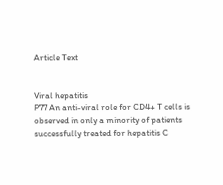Article Text


Viral hepatitis
P77 An anti-viral role for CD4+ T cells is observed in only a minority of patients successfully treated for hepatitis C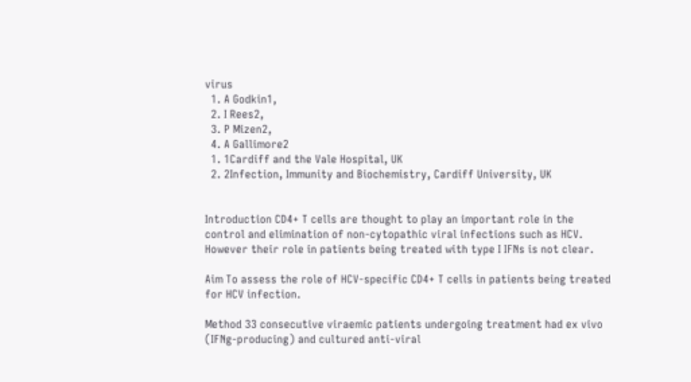virus
  1. A Godkin1,
  2. I Rees2,
  3. P Mizen2,
  4. A Gallimore2
  1. 1Cardiff and the Vale Hospital, UK
  2. 2Infection, Immunity and Biochemistry, Cardiff University, UK


Introduction CD4+ T cells are thought to play an important role in the control and elimination of non-cytopathic viral infections such as HCV. However their role in patients being treated with type I IFNs is not clear.

Aim To assess the role of HCV-specific CD4+ T cells in patients being treated for HCV infection.

Method 33 consecutive viraemic patients undergoing treatment had ex vivo (IFNg-producing) and cultured anti-viral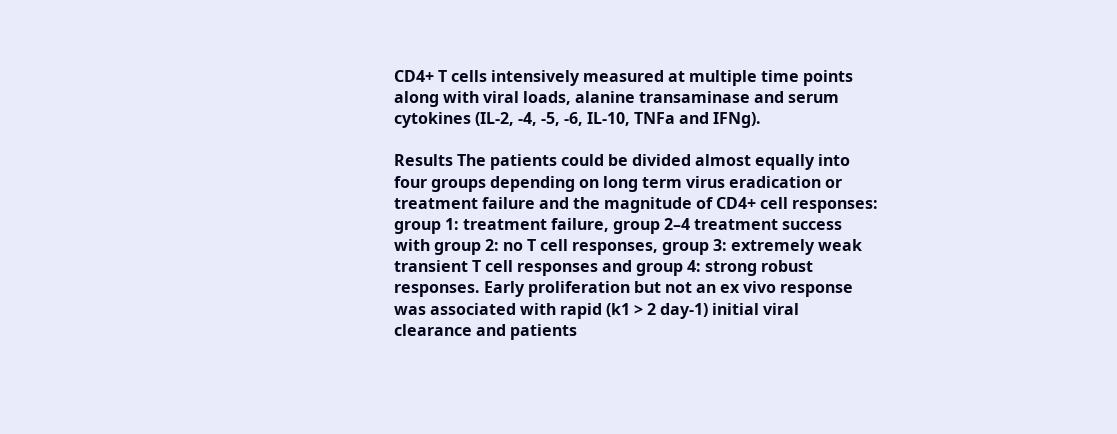CD4+ T cells intensively measured at multiple time points along with viral loads, alanine transaminase and serum cytokines (IL-2, -4, -5, -6, IL-10, TNFa and IFNg).

Results The patients could be divided almost equally into four groups depending on long term virus eradication or treatment failure and the magnitude of CD4+ cell responses: group 1: treatment failure, group 2–4 treatment success with group 2: no T cell responses, group 3: extremely weak transient T cell responses and group 4: strong robust responses. Early proliferation but not an ex vivo response was associated with rapid (k1 > 2 day-1) initial viral clearance and patients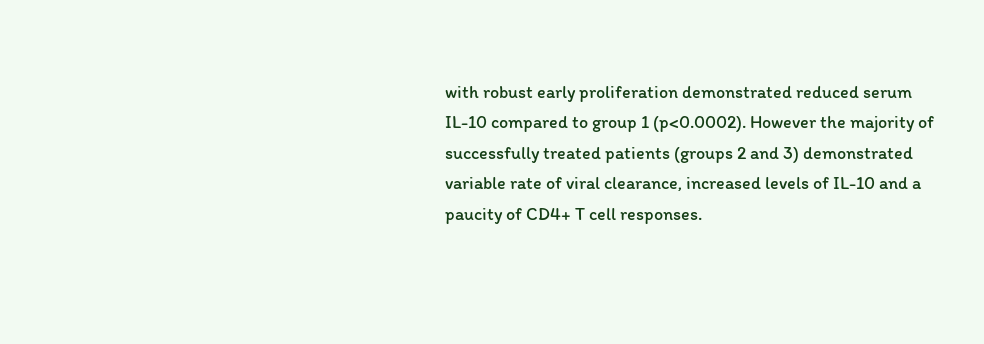with robust early proliferation demonstrated reduced serum IL-10 compared to group 1 (p<0.0002). However the majority of successfully treated patients (groups 2 and 3) demonstrated variable rate of viral clearance, increased levels of IL-10 and a paucity of CD4+ T cell responses.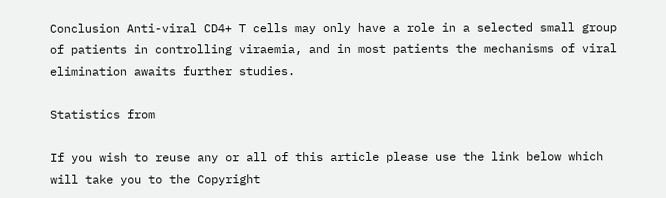Conclusion Anti-viral CD4+ T cells may only have a role in a selected small group of patients in controlling viraemia, and in most patients the mechanisms of viral elimination awaits further studies.

Statistics from

If you wish to reuse any or all of this article please use the link below which will take you to the Copyright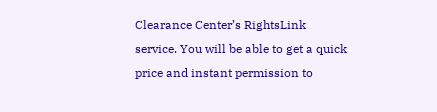Clearance Center’s RightsLink service. You will be able to get a quick price and instant permission to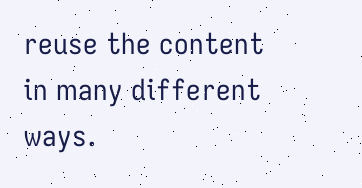reuse the content in many different ways.